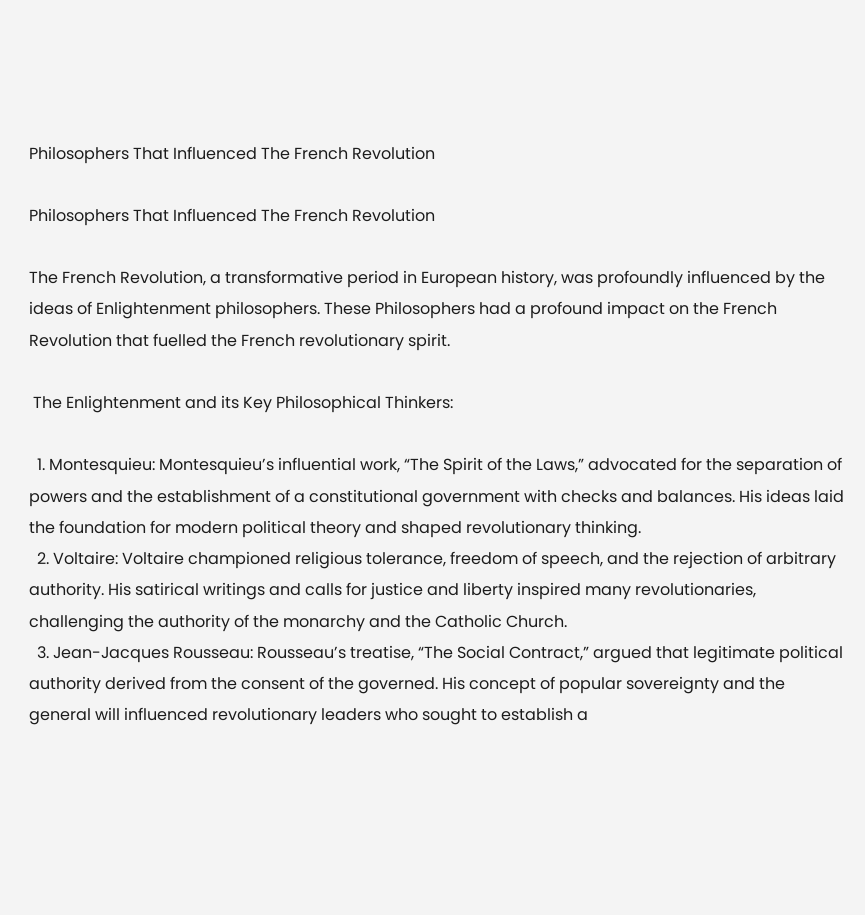Philosophers That Influenced The French Revolution

Philosophers That Influenced The French Revolution

The French Revolution, a transformative period in European history, was profoundly influenced by the ideas of Enlightenment philosophers. These Philosophers had a profound impact on the French Revolution that fuelled the French revolutionary spirit.

 The Enlightenment and its Key Philosophical Thinkers:

  1. Montesquieu: Montesquieu’s influential work, “The Spirit of the Laws,” advocated for the separation of powers and the establishment of a constitutional government with checks and balances. His ideas laid the foundation for modern political theory and shaped revolutionary thinking.
  2. Voltaire: Voltaire championed religious tolerance, freedom of speech, and the rejection of arbitrary authority. His satirical writings and calls for justice and liberty inspired many revolutionaries, challenging the authority of the monarchy and the Catholic Church.
  3. Jean-Jacques Rousseau: Rousseau’s treatise, “The Social Contract,” argued that legitimate political authority derived from the consent of the governed. His concept of popular sovereignty and the general will influenced revolutionary leaders who sought to establish a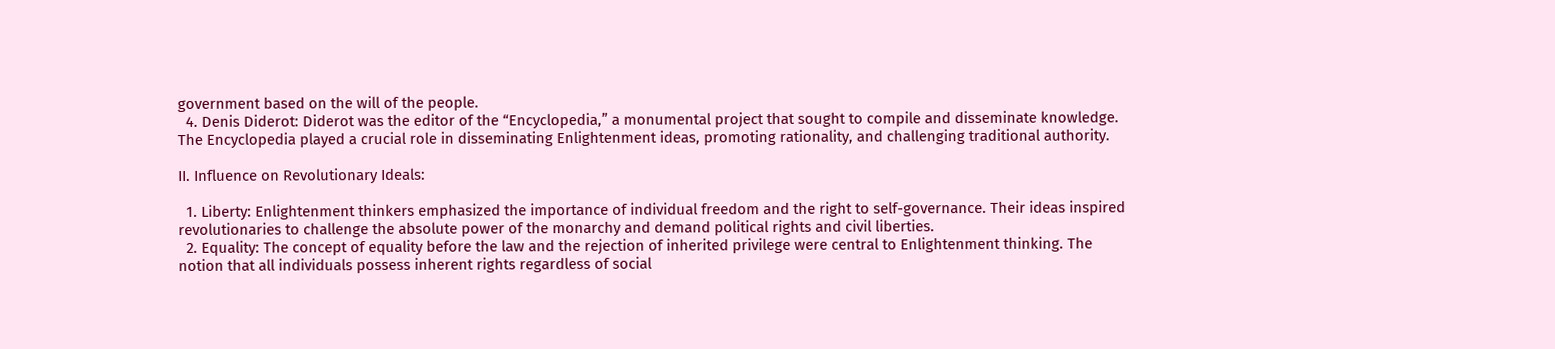government based on the will of the people.
  4. Denis Diderot: Diderot was the editor of the “Encyclopedia,” a monumental project that sought to compile and disseminate knowledge. The Encyclopedia played a crucial role in disseminating Enlightenment ideas, promoting rationality, and challenging traditional authority.

II. Influence on Revolutionary Ideals:

  1. Liberty: Enlightenment thinkers emphasized the importance of individual freedom and the right to self-governance. Their ideas inspired revolutionaries to challenge the absolute power of the monarchy and demand political rights and civil liberties.
  2. Equality: The concept of equality before the law and the rejection of inherited privilege were central to Enlightenment thinking. The notion that all individuals possess inherent rights regardless of social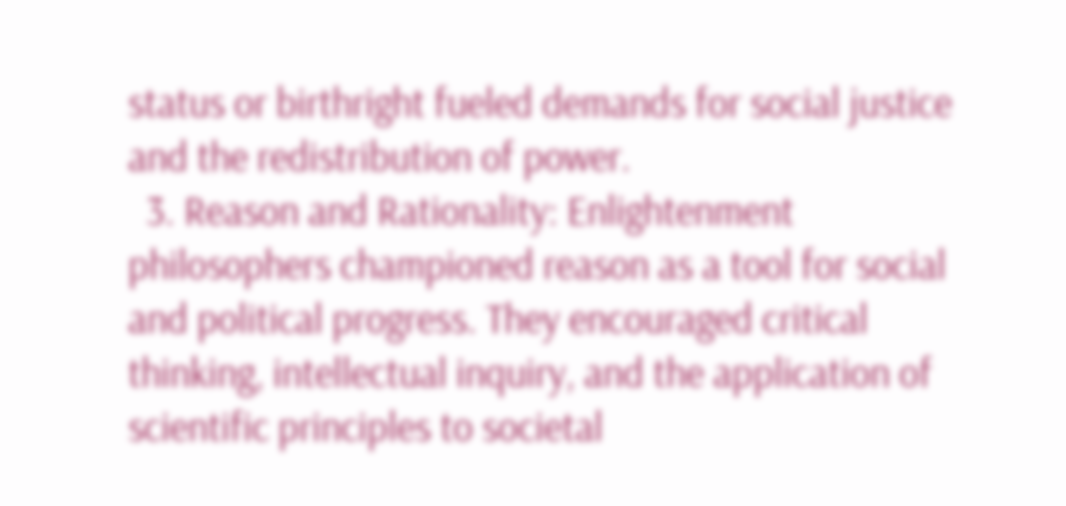status or birthright fueled demands for social justice and the redistribution of power.
  3. Reason and Rationality: Enlightenment philosophers championed reason as a tool for social and political progress. They encouraged critical thinking, intellectual inquiry, and the application of scientific principles to societal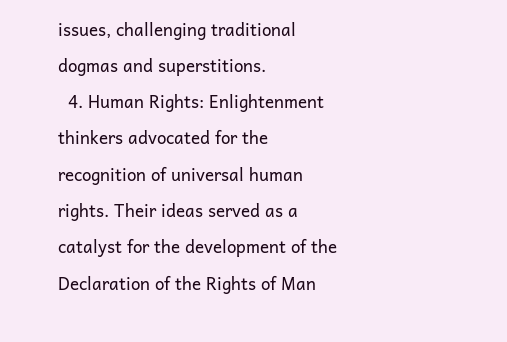issues, challenging traditional dogmas and superstitions.
  4. Human Rights: Enlightenment thinkers advocated for the recognition of universal human rights. Their ideas served as a catalyst for the development of the Declaration of the Rights of Man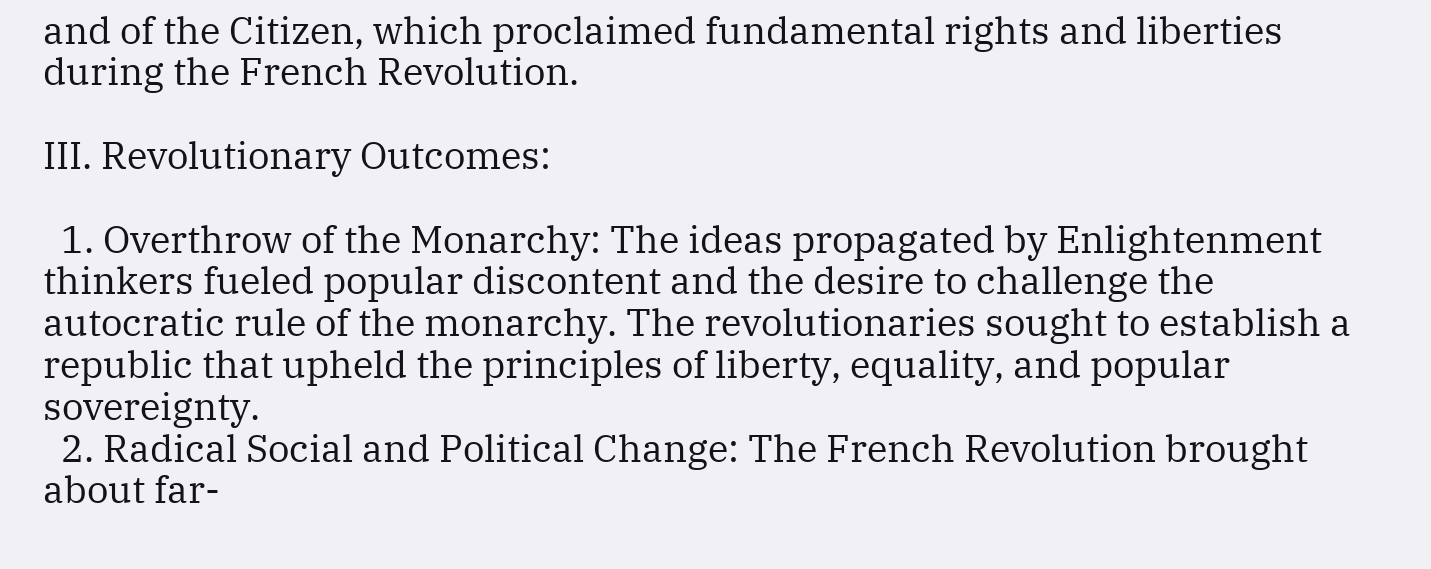and of the Citizen, which proclaimed fundamental rights and liberties during the French Revolution.

III. Revolutionary Outcomes:

  1. Overthrow of the Monarchy: The ideas propagated by Enlightenment thinkers fueled popular discontent and the desire to challenge the autocratic rule of the monarchy. The revolutionaries sought to establish a republic that upheld the principles of liberty, equality, and popular sovereignty.
  2. Radical Social and Political Change: The French Revolution brought about far-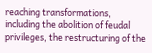reaching transformations, including the abolition of feudal privileges, the restructuring of the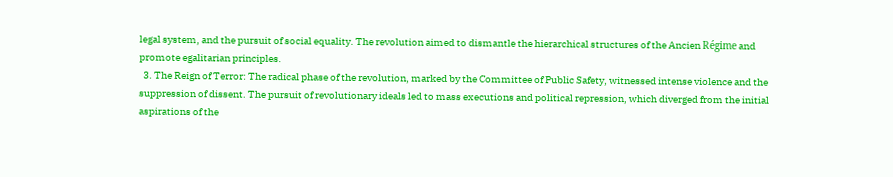legal system, and the pursuit of social equality. The revolution aimed to dismantle the hierarchical structures of the Ancien Régime and promote egalitarian principles.
  3. The Reign of Terror: The radical phase of the revolution, marked by the Committee of Public Safety, witnessed intense violence and the suppression of dissent. The pursuit of revolutionary ideals led to mass executions and political repression, which diverged from the initial aspirations of the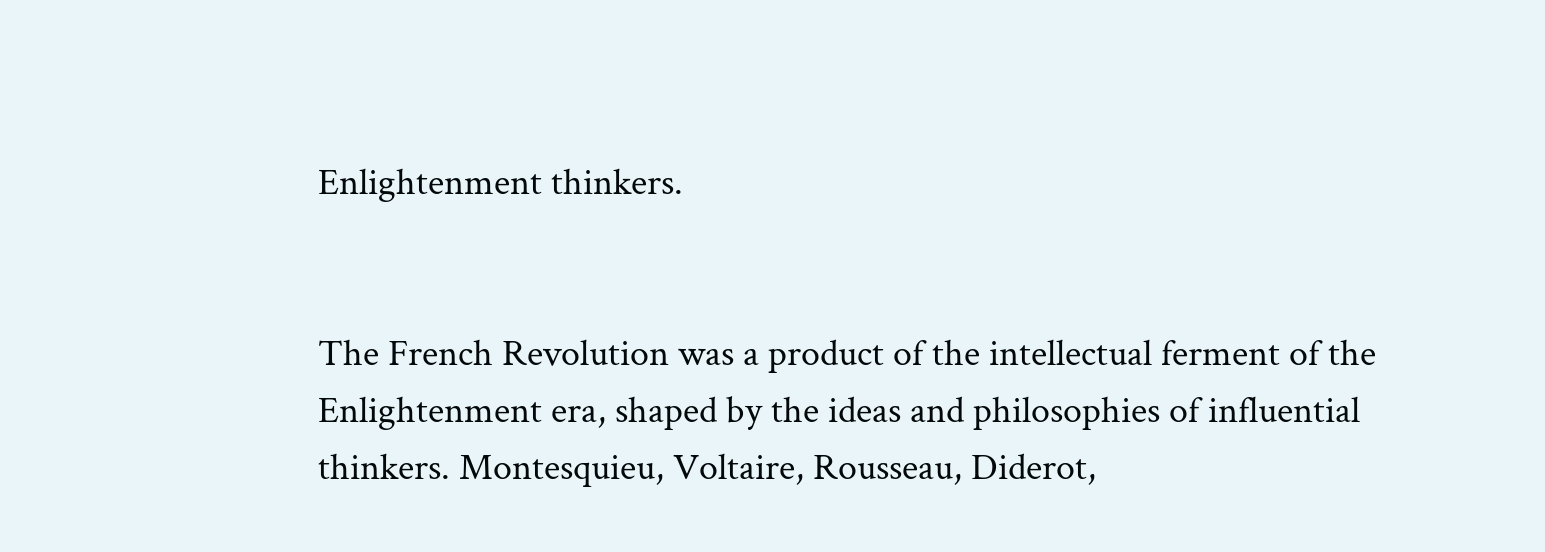Enlightenment thinkers.


The French Revolution was a product of the intellectual ferment of the Enlightenment era, shaped by the ideas and philosophies of influential thinkers. Montesquieu, Voltaire, Rousseau, Diderot,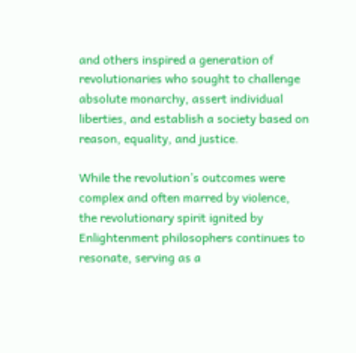and others inspired a generation of revolutionaries who sought to challenge absolute monarchy, assert individual liberties, and establish a society based on reason, equality, and justice.

While the revolution’s outcomes were complex and often marred by violence, the revolutionary spirit ignited by Enlightenment philosophers continues to resonate, serving as a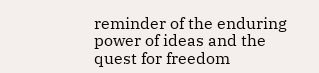reminder of the enduring power of ideas and the quest for freedom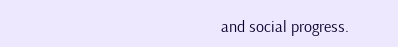and social progress.